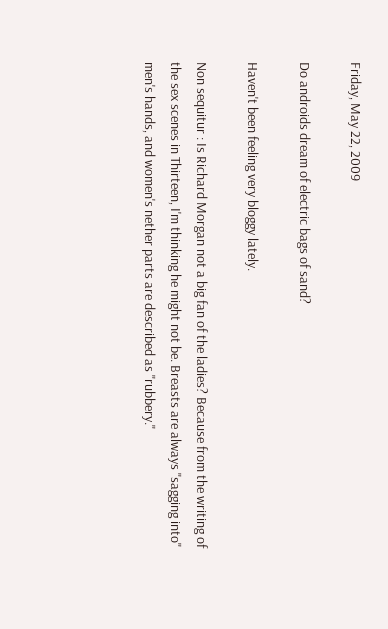Friday, May 22, 2009

Do androids dream of electric bags of sand?

Haven't been feeling very bloggy lately.

Non sequitur : Is Richard Morgan not a big fan of the ladies? Because from the writing of the sex scenes in Thirteen, I'm thinking he might not be. Breasts are always "sagging into" men's hands, and women's nether parts are described as "rubbery."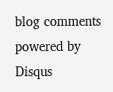blog comments powered by Disqus